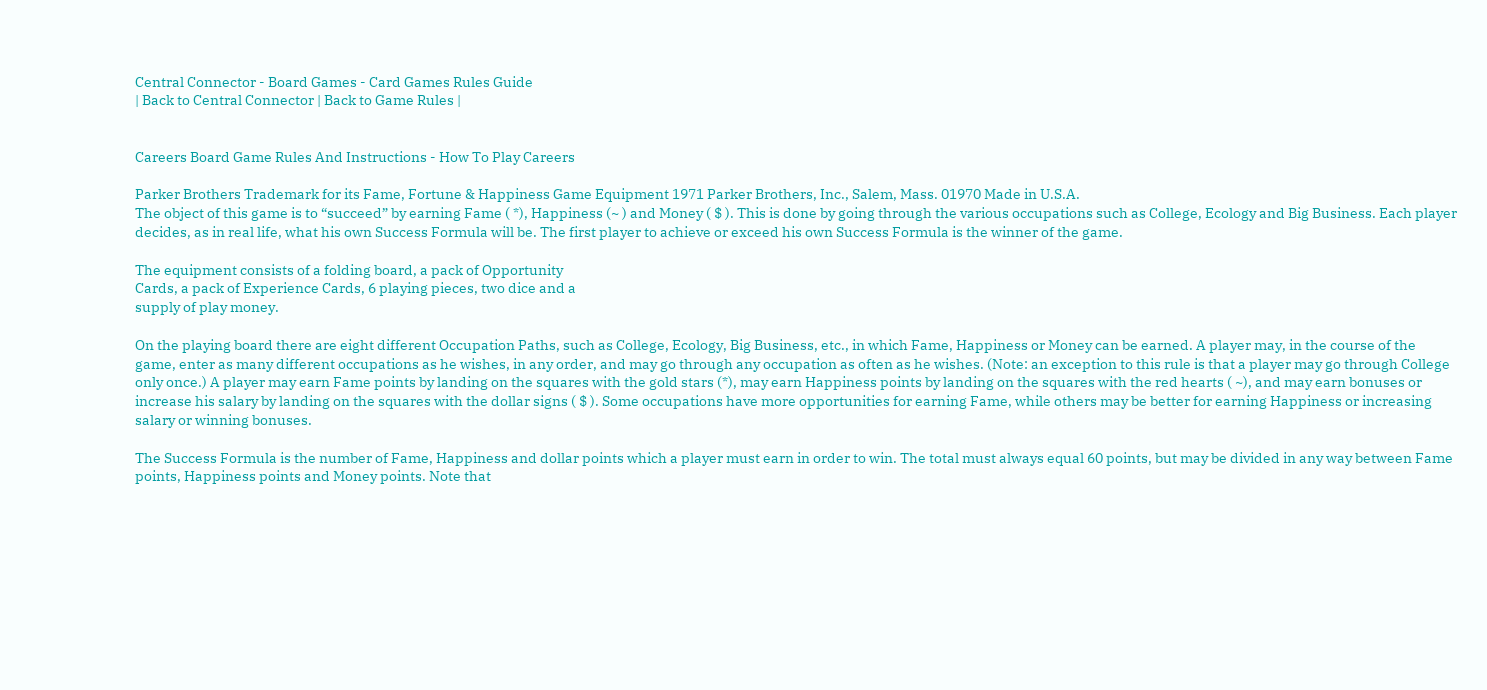Central Connector - Board Games - Card Games Rules Guide
| Back to Central Connector | Back to Game Rules |


Careers Board Game Rules And Instructions - How To Play Careers

Parker Brothers Trademark for its Fame, Fortune & Happiness Game Equipment 1971 Parker Brothers, Inc., Salem, Mass. 01970 Made in U.S.A.
The object of this game is to “succeed” by earning Fame ( *), Happiness (~ ) and Money ( $ ). This is done by going through the various occupations such as College, Ecology and Big Business. Each player decides, as in real life, what his own Success Formula will be. The first player to achieve or exceed his own Success Formula is the winner of the game.

The equipment consists of a folding board, a pack of Opportunity
Cards, a pack of Experience Cards, 6 playing pieces, two dice and a
supply of play money.

On the playing board there are eight different Occupation Paths, such as College, Ecology, Big Business, etc., in which Fame, Happiness or Money can be earned. A player may, in the course of the game, enter as many different occupations as he wishes, in any order, and may go through any occupation as often as he wishes. (Note: an exception to this rule is that a player may go through College only once.) A player may earn Fame points by landing on the squares with the gold stars (*), may earn Happiness points by landing on the squares with the red hearts ( ~), and may earn bonuses or increase his salary by landing on the squares with the dollar signs ( $ ). Some occupations have more opportunities for earning Fame, while others may be better for earning Happiness or increasing salary or winning bonuses.

The Success Formula is the number of Fame, Happiness and dollar points which a player must earn in order to win. The total must always equal 60 points, but may be divided in any way between Fame points, Happiness points and Money points. Note that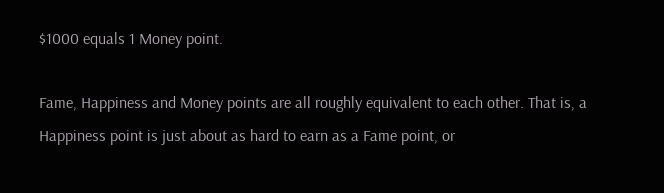$1000 equals 1 Money point.

Fame, Happiness and Money points are all roughly equivalent to each other. That is, a Happiness point is just about as hard to earn as a Fame point, or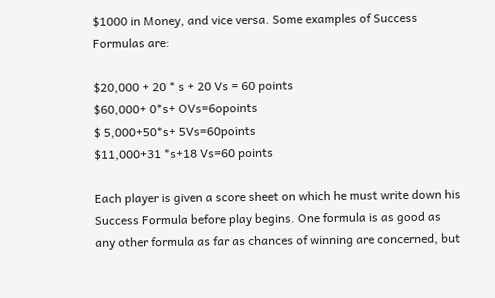$1000 in Money, and vice versa. Some examples of Success Formulas are:

$20,000 + 20 * s + 20 Vs = 60 points
$60,000+ 0*s+ OVs=6opoints
$ 5,000+50*s+ 5Vs=60points
$11,000+31 *s+18 Vs=60 points

Each player is given a score sheet on which he must write down his Success Formula before play begins. One formula is as good as any other formula as far as chances of winning are concerned, but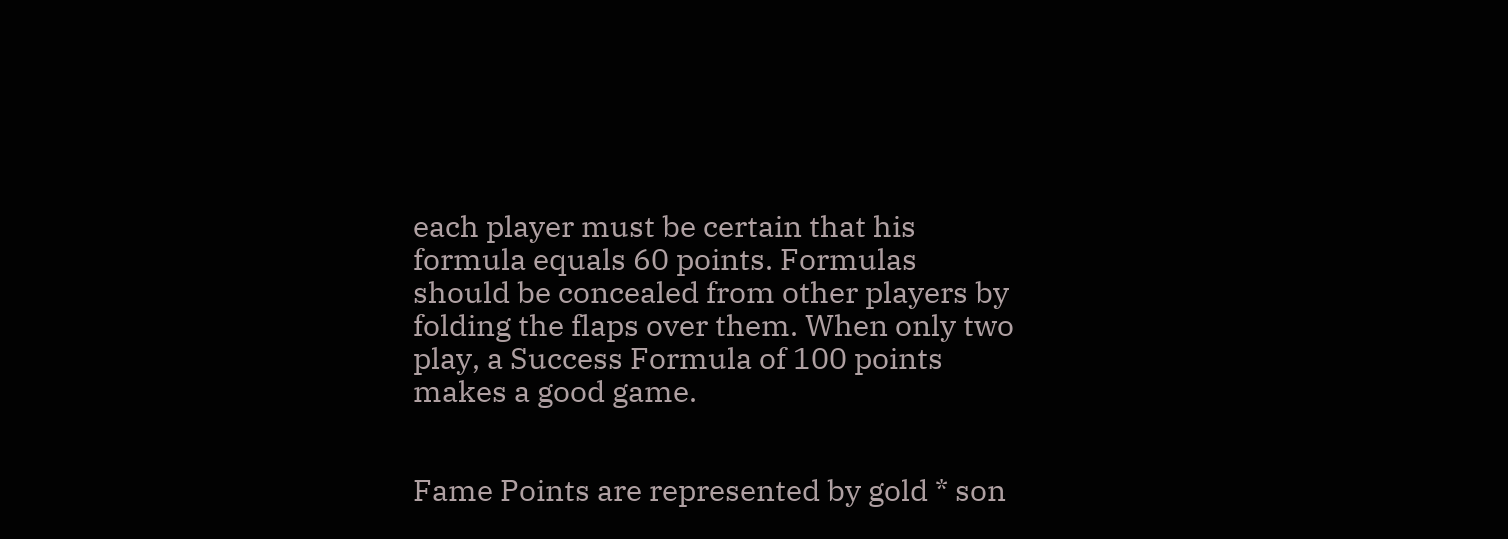each player must be certain that his formula equals 60 points. Formulas should be concealed from other players by folding the flaps over them. When only two play, a Success Formula of 100 points makes a good game.


Fame Points are represented by gold * son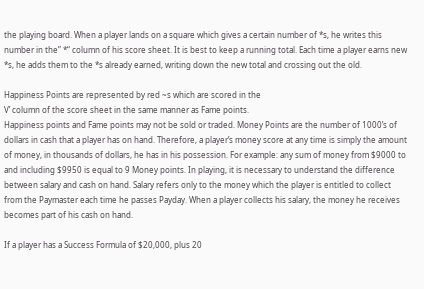the playing board. When a player lands on a square which gives a certain number of *s, he writes this number in the” *“ column of his score sheet. It is best to keep a running total. Each time a player earns new *s, he adds them to the *s already earned, writing down the new total and crossing out the old.

Happiness Points are represented by red ~s which are scored in the
V’ column of the score sheet in the same manner as Fame points.
Happiness points and Fame points may not be sold or traded. Money Points are the number of 1000’s of dollars in cash that a player has on hand. Therefore, a player’s money score at any time is simply the amount of money, in thousands of dollars, he has in his possession. For example: any sum of money from $9000 to and including $9950 is equal to 9 Money points. In playing, it is necessary to understand the difference between salary and cash on hand. Salary refers only to the money which the player is entitled to collect from the Paymaster each time he passes Payday. When a player collects his salary, the money he receives becomes part of his cash on hand.

If a player has a Success Formula of $20,000, plus 20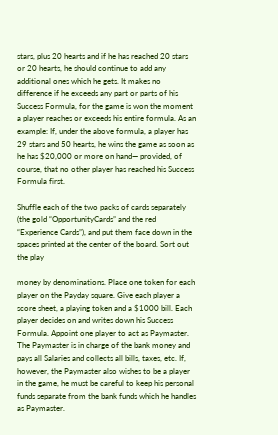stars, plus 20 hearts and if he has reached 20 stars or 20 hearts, he should continue to add any additional ones which he gets. It makes no difference if he exceeds any part or parts of his Success Formula, for the game is won the moment a player reaches or exceeds his entire formula. As an example: If, under the above formula, a player has 29 stars and 50 hearts, he wins the game as soon as he has $20,000 or more on hand— provided, of course, that no other player has reached his Success Formula first.

Shuffle each of the two packs of cards separately (the gold “OpportunityCards” and the red “Experience Cards”), and put them face down in the spaces printed at the center of the board. Sort out the play

money by denominations. Place one token for each player on the Payday square. Give each player a score sheet, a playing token and a $1000 bill. Each player decides on and writes down his Success Formula. Appoint one player to act as Paymaster. The Paymaster is in charge of the bank money and pays all Salaries and collects all bills, taxes, etc. If, however, the Paymaster also wishes to be a player in the game, he must be careful to keep his personal funds separate from the bank funds which he handles as Paymaster.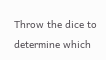Throw the dice to determine which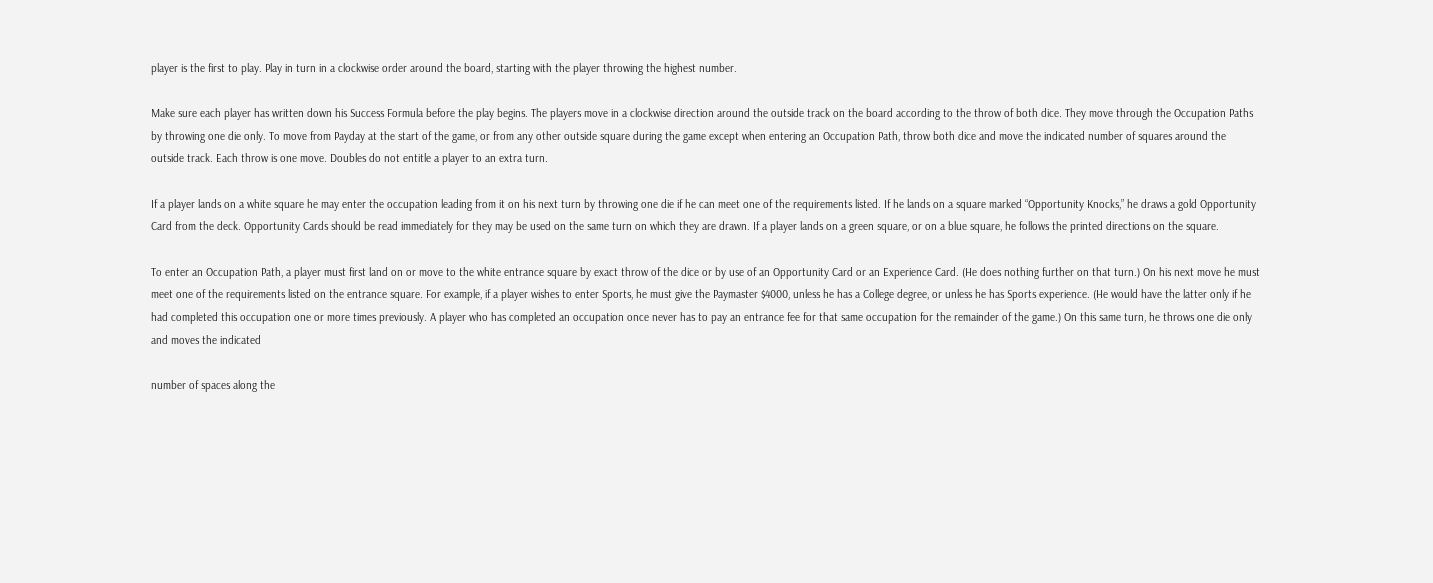player is the first to play. Play in turn in a clockwise order around the board, starting with the player throwing the highest number.

Make sure each player has written down his Success Formula before the play begins. The players move in a clockwise direction around the outside track on the board according to the throw of both dice. They move through the Occupation Paths by throwing one die only. To move from Payday at the start of the game, or from any other outside square during the game except when entering an Occupation Path, throw both dice and move the indicated number of squares around the outside track. Each throw is one move. Doubles do not entitle a player to an extra turn.

If a player lands on a white square he may enter the occupation leading from it on his next turn by throwing one die if he can meet one of the requirements listed. If he lands on a square marked “Opportunity Knocks,” he draws a gold Opportunity Card from the deck. Opportunity Cards should be read immediately for they may be used on the same turn on which they are drawn. If a player lands on a green square, or on a blue square, he follows the printed directions on the square.

To enter an Occupation Path, a player must first land on or move to the white entrance square by exact throw of the dice or by use of an Opportunity Card or an Experience Card. (He does nothing further on that turn.) On his next move he must meet one of the requirements listed on the entrance square. For example, if a player wishes to enter Sports, he must give the Paymaster $4000, unless he has a College degree, or unless he has Sports experience. (He would have the latter only if he had completed this occupation one or more times previously. A player who has completed an occupation once never has to pay an entrance fee for that same occupation for the remainder of the game.) On this same turn, he throws one die only and moves the indicated

number of spaces along the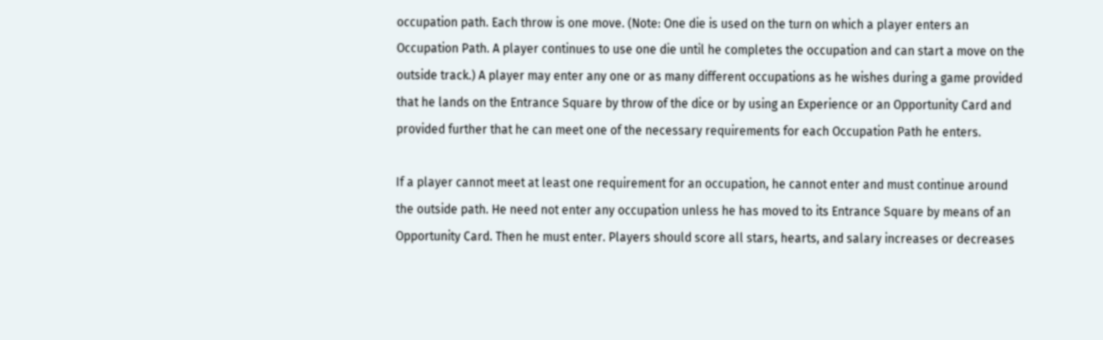occupation path. Each throw is one move. (Note: One die is used on the turn on which a player enters an Occupation Path. A player continues to use one die until he completes the occupation and can start a move on the outside track.) A player may enter any one or as many different occupations as he wishes during a game provided that he lands on the Entrance Square by throw of the dice or by using an Experience or an Opportunity Card and provided further that he can meet one of the necessary requirements for each Occupation Path he enters.

If a player cannot meet at least one requirement for an occupation, he cannot enter and must continue around the outside path. He need not enter any occupation unless he has moved to its Entrance Square by means of an Opportunity Card. Then he must enter. Players should score all stars, hearts, and salary increases or decreases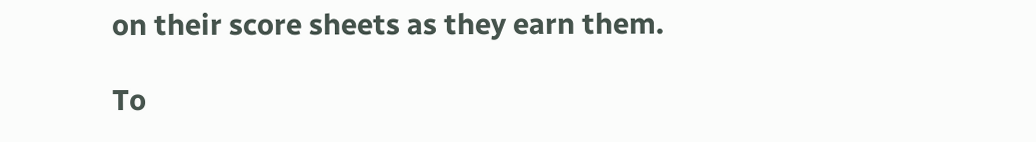on their score sheets as they earn them.

To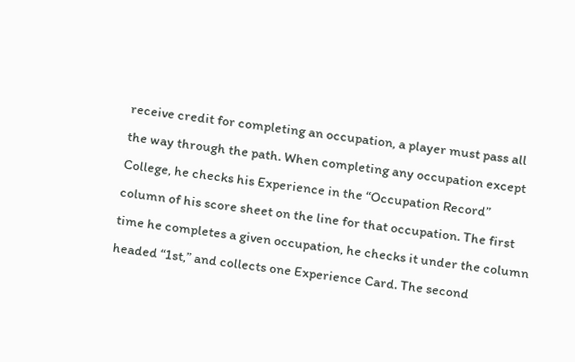receive credit for completing an occupation, a player must pass all the way through the path. When completing any occupation except College, he checks his Experience in the “Occupation Record” column of his score sheet on the line for that occupation. The first time he completes a given occupation, he checks it under the column headed “1st,” and collects one Experience Card. The second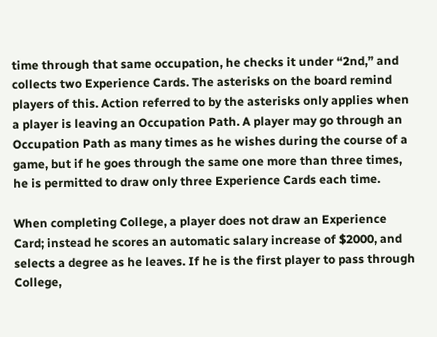time through that same occupation, he checks it under “2nd,” and collects two Experience Cards. The asterisks on the board remind players of this. Action referred to by the asterisks only applies when a player is leaving an Occupation Path. A player may go through an Occupation Path as many times as he wishes during the course of a game, but if he goes through the same one more than three times, he is permitted to draw only three Experience Cards each time.

When completing College, a player does not draw an Experience Card; instead he scores an automatic salary increase of $2000, and selects a degree as he leaves. If he is the first player to pass through College,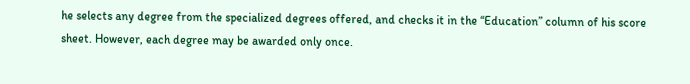he selects any degree from the specialized degrees offered, and checks it in the “Education” column of his score sheet. However, each degree may be awarded only once.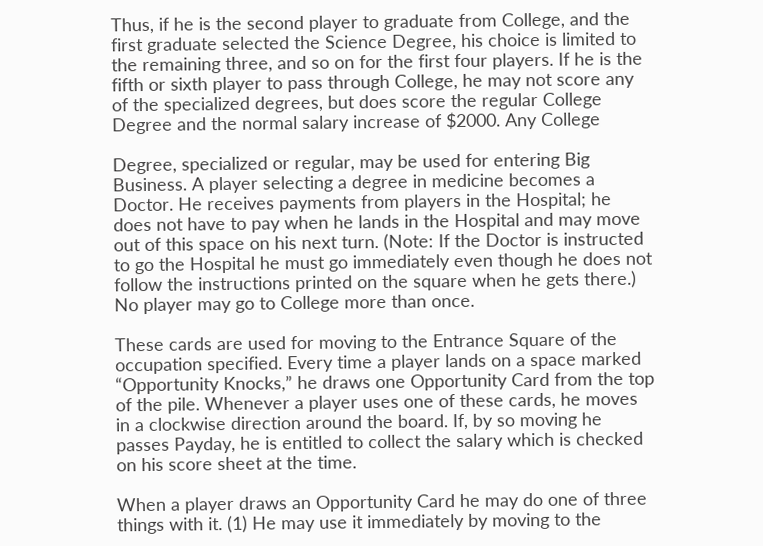Thus, if he is the second player to graduate from College, and the first graduate selected the Science Degree, his choice is limited to the remaining three, and so on for the first four players. If he is the fifth or sixth player to pass through College, he may not score any of the specialized degrees, but does score the regular College Degree and the normal salary increase of $2000. Any College

Degree, specialized or regular, may be used for entering Big Business. A player selecting a degree in medicine becomes a Doctor. He receives payments from players in the Hospital; he does not have to pay when he lands in the Hospital and may move out of this space on his next turn. (Note: If the Doctor is instructed to go the Hospital he must go immediately even though he does not follow the instructions printed on the square when he gets there.) No player may go to College more than once.

These cards are used for moving to the Entrance Square of the occupation specified. Every time a player lands on a space marked “Opportunity Knocks,” he draws one Opportunity Card from the top of the pile. Whenever a player uses one of these cards, he moves in a clockwise direction around the board. If, by so moving he passes Payday, he is entitled to collect the salary which is checked on his score sheet at the time.

When a player draws an Opportunity Card he may do one of three things with it. (1) He may use it immediately by moving to the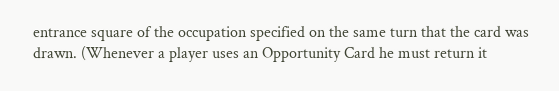entrance square of the occupation specified on the same turn that the card was drawn. (Whenever a player uses an Opportunity Card he must return it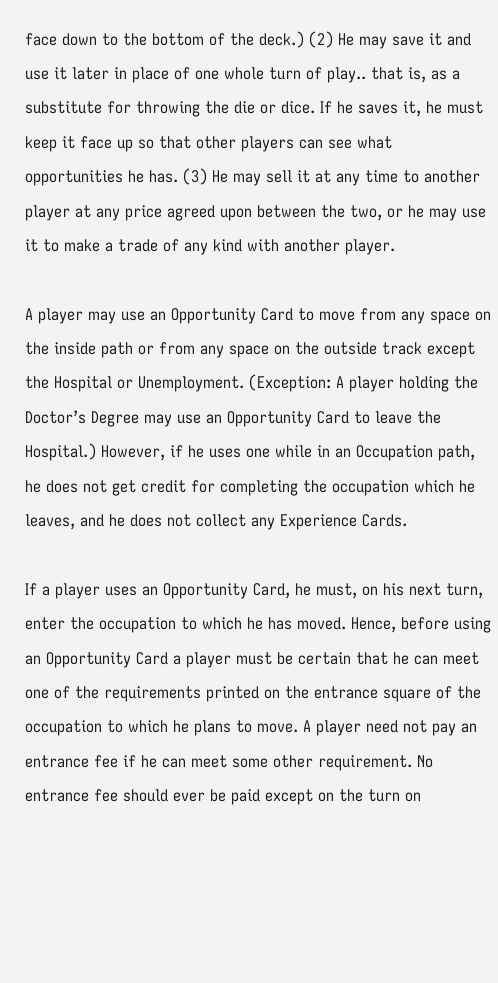face down to the bottom of the deck.) (2) He may save it and use it later in place of one whole turn of play.. that is, as a substitute for throwing the die or dice. If he saves it, he must keep it face up so that other players can see what opportunities he has. (3) He may sell it at any time to another player at any price agreed upon between the two, or he may use it to make a trade of any kind with another player.

A player may use an Opportunity Card to move from any space on the inside path or from any space on the outside track except the Hospital or Unemployment. (Exception: A player holding the Doctor’s Degree may use an Opportunity Card to leave the Hospital.) However, if he uses one while in an Occupation path, he does not get credit for completing the occupation which he leaves, and he does not collect any Experience Cards.

If a player uses an Opportunity Card, he must, on his next turn, enter the occupation to which he has moved. Hence, before using an Opportunity Card a player must be certain that he can meet one of the requirements printed on the entrance square of the occupation to which he plans to move. A player need not pay an entrance fee if he can meet some other requirement. No entrance fee should ever be paid except on the turn on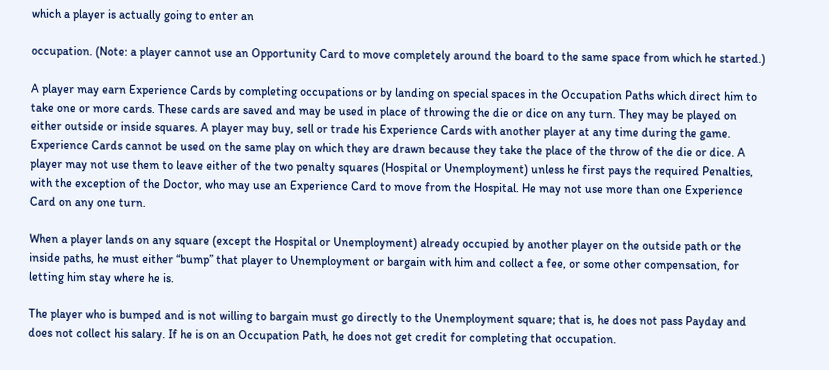which a player is actually going to enter an

occupation. (Note: a player cannot use an Opportunity Card to move completely around the board to the same space from which he started.)

A player may earn Experience Cards by completing occupations or by landing on special spaces in the Occupation Paths which direct him to take one or more cards. These cards are saved and may be used in place of throwing the die or dice on any turn. They may be played on either outside or inside squares. A player may buy, sell or trade his Experience Cards with another player at any time during the game. Experience Cards cannot be used on the same play on which they are drawn because they take the place of the throw of the die or dice. A player may not use them to leave either of the two penalty squares (Hospital or Unemployment) unless he first pays the required Penalties, with the exception of the Doctor, who may use an Experience Card to move from the Hospital. He may not use more than one Experience Card on any one turn.

When a player lands on any square (except the Hospital or Unemployment) already occupied by another player on the outside path or the inside paths, he must either “bump” that player to Unemployment or bargain with him and collect a fee, or some other compensation, for letting him stay where he is.

The player who is bumped and is not willing to bargain must go directly to the Unemployment square; that is, he does not pass Payday and does not collect his salary. If he is on an Occupation Path, he does not get credit for completing that occupation.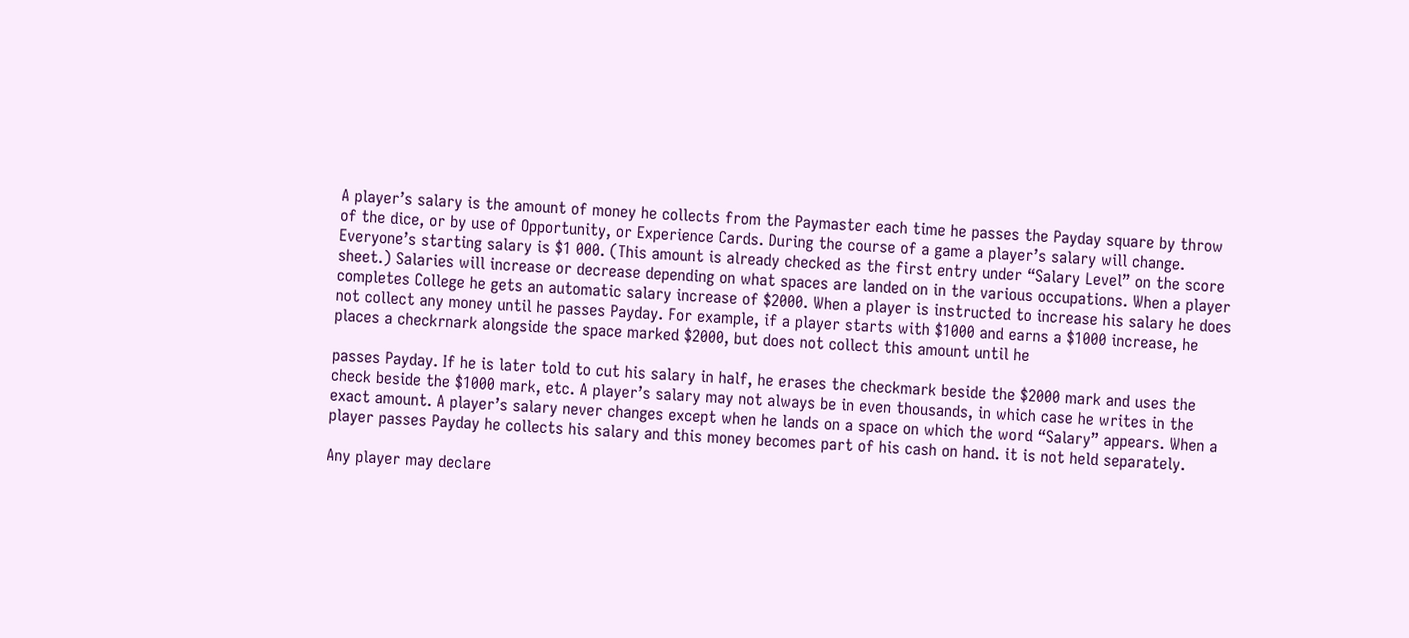A player’s salary is the amount of money he collects from the Paymaster each time he passes the Payday square by throw of the dice, or by use of Opportunity, or Experience Cards. During the course of a game a player’s salary will change. Everyone’s starting salary is $1 000. (This amount is already checked as the first entry under “Salary Level” on the score sheet.) Salaries will increase or decrease depending on what spaces are landed on in the various occupations. When a player completes College he gets an automatic salary increase of $2000. When a player is instructed to increase his salary he does not collect any money until he passes Payday. For example, if a player starts with $1000 and earns a $1000 increase, he places a checkrnark alongside the space marked $2000, but does not collect this amount until he

passes Payday. If he is later told to cut his salary in half, he erases the checkmark beside the $2000 mark and uses the check beside the $1000 mark, etc. A player’s salary may not always be in even thousands, in which case he writes in the exact amount. A player’s salary never changes except when he lands on a space on which the word “Salary” appears. When a player passes Payday he collects his salary and this money becomes part of his cash on hand. it is not held separately.

Any player may declare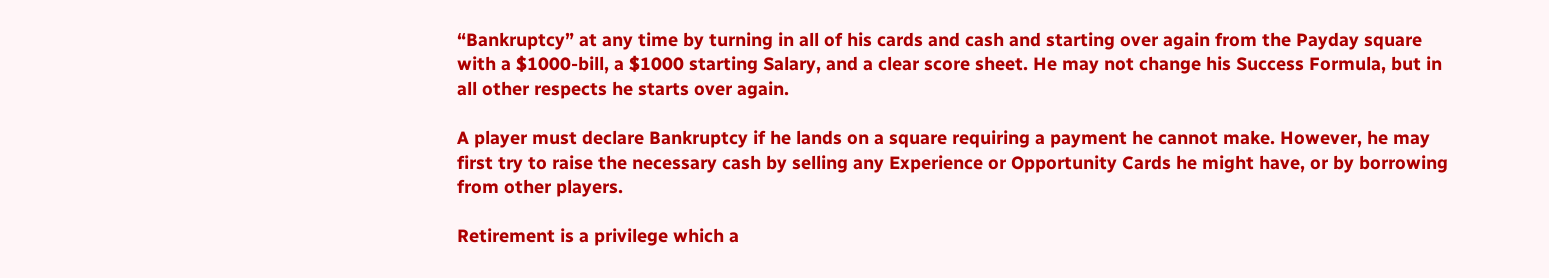“Bankruptcy” at any time by turning in all of his cards and cash and starting over again from the Payday square with a $1000-bill, a $1000 starting Salary, and a clear score sheet. He may not change his Success Formula, but in all other respects he starts over again.

A player must declare Bankruptcy if he lands on a square requiring a payment he cannot make. However, he may first try to raise the necessary cash by selling any Experience or Opportunity Cards he might have, or by borrowing from other players.

Retirement is a privilege which a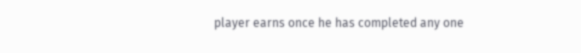player earns once he has completed any one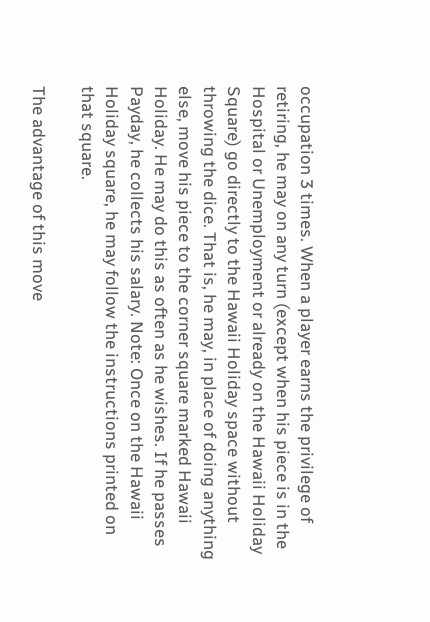occupation 3 times. When a player earns the privilege of retiring, he may on any turn (except when his piece is in the Hospital or Unemployment or already on the Hawaii Holiday Square) go directly to the Hawaii Holiday space without throwing the dice. That is, he may, in place of doing anything else, move his piece to the corner square marked Hawaii Holiday. He may do this as often as he wishes. If he passes Payday, he collects his salary. Note: Once on the Hawaii Holiday square, he may follow the instructions printed on that square.

The advantage of this move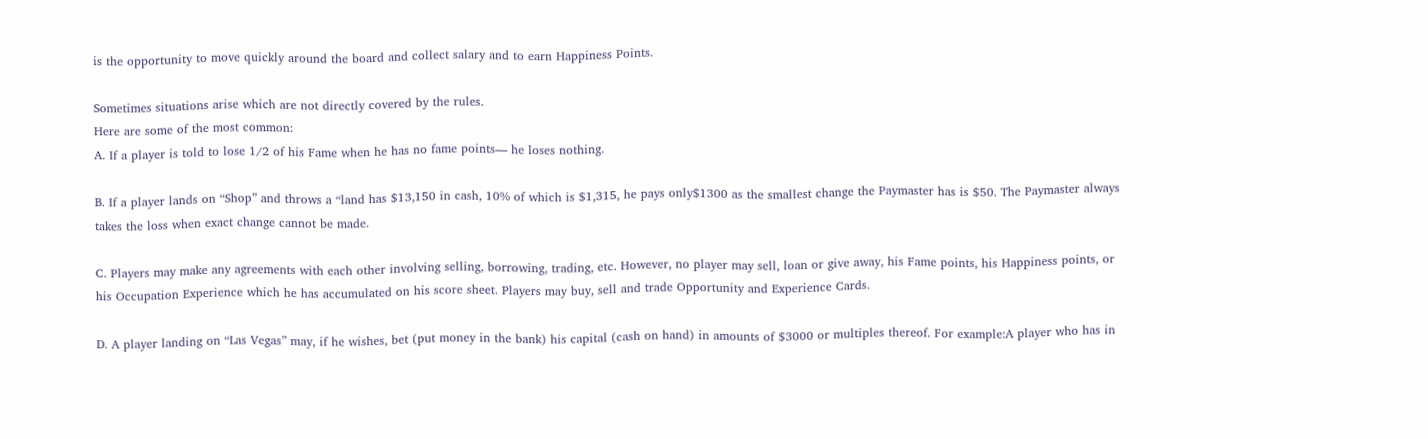is the opportunity to move quickly around the board and collect salary and to earn Happiness Points.

Sometimes situations arise which are not directly covered by the rules.
Here are some of the most common:
A. If a player is told to lose 1/2 of his Fame when he has no fame points— he loses nothing.

B. If a player lands on “Shop” and throws a “land has $13,150 in cash, 10% of which is $1,315, he pays only$1300 as the smallest change the Paymaster has is $50. The Paymaster always takes the loss when exact change cannot be made.

C. Players may make any agreements with each other involving selling, borrowing, trading, etc. However, no player may sell, loan or give away, his Fame points, his Happiness points, or his Occupation Experience which he has accumulated on his score sheet. Players may buy, sell and trade Opportunity and Experience Cards.

D. A player landing on “Las Vegas” may, if he wishes, bet (put money in the bank) his capital (cash on hand) in amounts of $3000 or multiples thereof. For example:A player who has in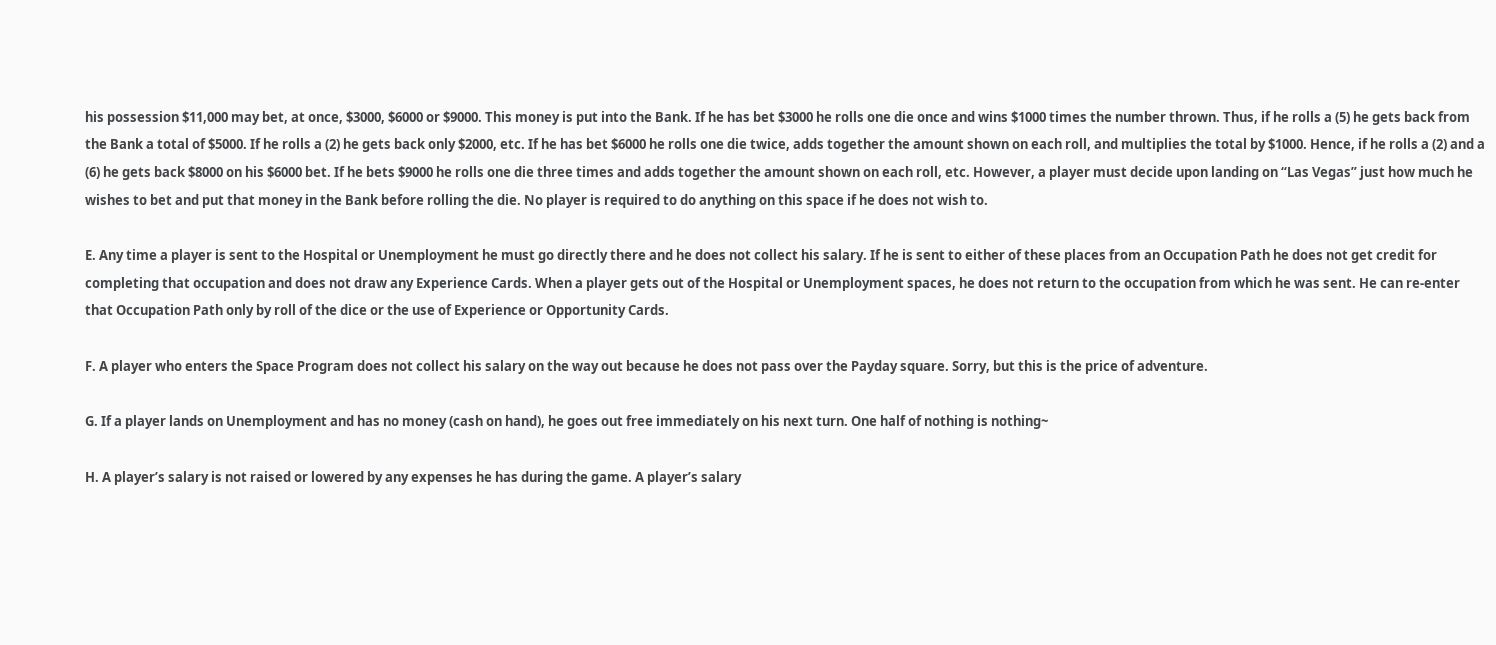his possession $11,000 may bet, at once, $3000, $6000 or $9000. This money is put into the Bank. If he has bet $3000 he rolls one die once and wins $1000 times the number thrown. Thus, if he rolls a (5) he gets back from the Bank a total of $5000. If he rolls a (2) he gets back only $2000, etc. If he has bet $6000 he rolls one die twice, adds together the amount shown on each roll, and multiplies the total by $1000. Hence, if he rolls a (2) and a (6) he gets back $8000 on his $6000 bet. If he bets $9000 he rolls one die three times and adds together the amount shown on each roll, etc. However, a player must decide upon landing on “Las Vegas” just how much he wishes to bet and put that money in the Bank before rolling the die. No player is required to do anything on this space if he does not wish to.

E. Any time a player is sent to the Hospital or Unemployment he must go directly there and he does not collect his salary. If he is sent to either of these places from an Occupation Path he does not get credit for completing that occupation and does not draw any Experience Cards. When a player gets out of the Hospital or Unemployment spaces, he does not return to the occupation from which he was sent. He can re-enter that Occupation Path only by roll of the dice or the use of Experience or Opportunity Cards.

F. A player who enters the Space Program does not collect his salary on the way out because he does not pass over the Payday square. Sorry, but this is the price of adventure.

G. If a player lands on Unemployment and has no money (cash on hand), he goes out free immediately on his next turn. One half of nothing is nothing~

H. A player’s salary is not raised or lowered by any expenses he has during the game. A player’s salary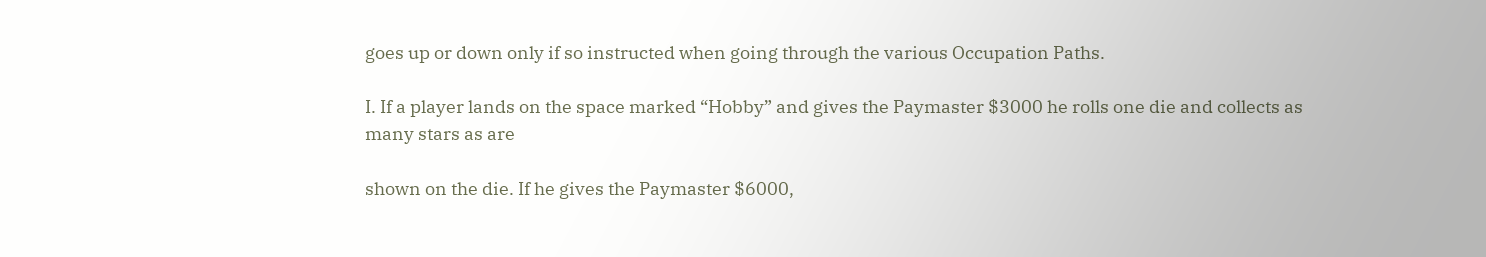goes up or down only if so instructed when going through the various Occupation Paths.

I. If a player lands on the space marked “Hobby” and gives the Paymaster $3000 he rolls one die and collects as many stars as are

shown on the die. If he gives the Paymaster $6000,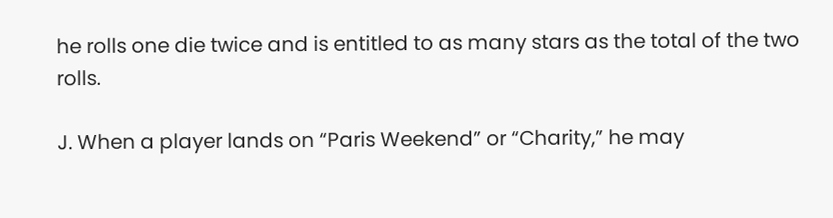he rolls one die twice and is entitled to as many stars as the total of the two rolls.

J. When a player lands on “Paris Weekend” or “Charity,” he may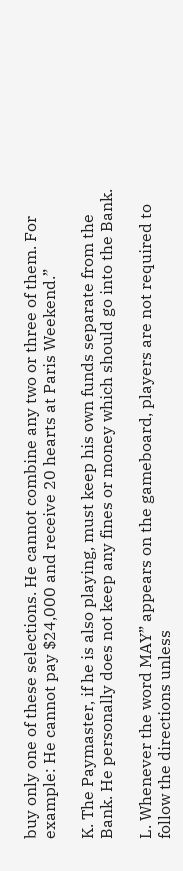buy only one of these selections. He cannot combine any two or three of them. For example: He cannot pay $24,000 and receive 20 hearts at Paris Weekend.”

K. The Paymaster, if he is also playing, must keep his own funds separate from the Bank. He personally does not keep any fines or money which should go into the Bank.

L. Whenever the word MAY” appears on the gameboard, players are not required to follow the directions unless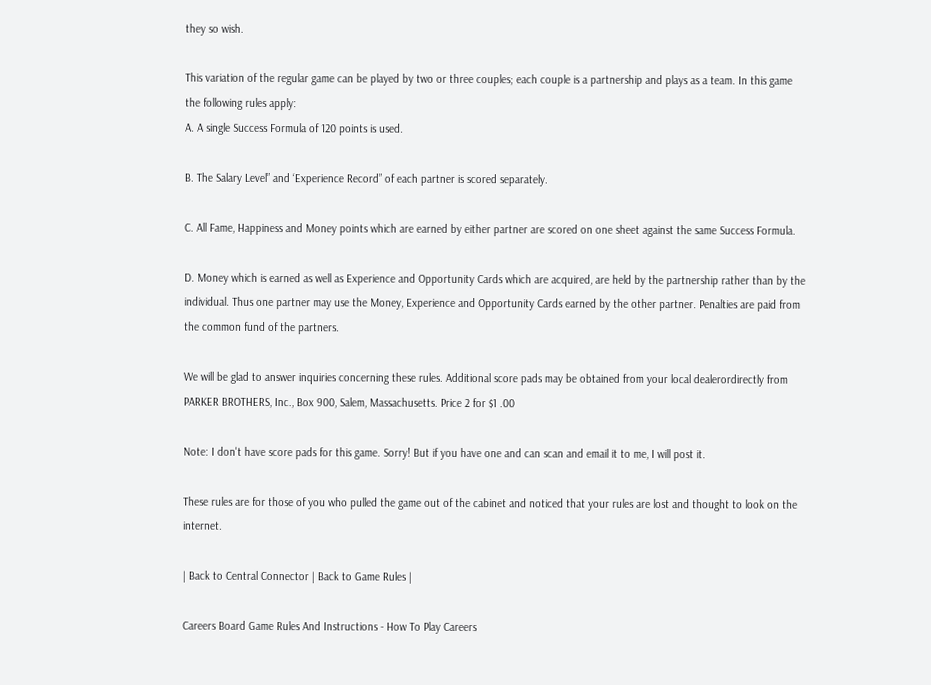they so wish.

This variation of the regular game can be played by two or three couples; each couple is a partnership and plays as a team. In this game the following rules apply:
A. A single Success Formula of 120 points is used.

B. The Salary Level” and ‘Experience Record” of each partner is scored separately.

C. All Fame, Happiness and Money points which are earned by either partner are scored on one sheet against the same Success Formula.

D. Money which is earned as well as Experience and Opportunity Cards which are acquired, are held by the partnership rather than by the individual. Thus one partner may use the Money, Experience and Opportunity Cards earned by the other partner. Penalties are paid from the common fund of the partners.

We will be glad to answer inquiries concerning these rules. Additional score pads may be obtained from your local dealerordirectly from PARKER BROTHERS, Inc., Box 900, Salem, Massachusetts. Price 2 for $1 .00

Note: I don't have score pads for this game. Sorry! But if you have one and can scan and email it to me, I will post it.

These rules are for those of you who pulled the game out of the cabinet and noticed that your rules are lost and thought to look on the internet.

| Back to Central Connector | Back to Game Rules |

Careers Board Game Rules And Instructions - How To Play Careers